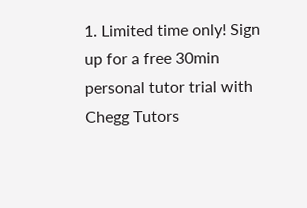1. Limited time only! Sign up for a free 30min personal tutor trial with Chegg Tutors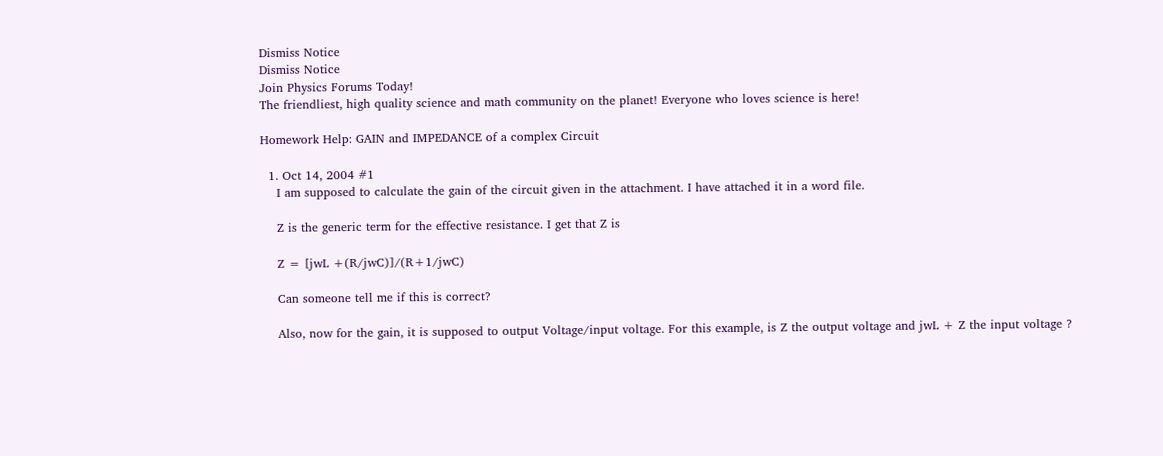Dismiss Notice
Dismiss Notice
Join Physics Forums Today!
The friendliest, high quality science and math community on the planet! Everyone who loves science is here!

Homework Help: GAIN and IMPEDANCE of a complex Circuit

  1. Oct 14, 2004 #1
    I am supposed to calculate the gain of the circuit given in the attachment. I have attached it in a word file.

    Z is the generic term for the effective resistance. I get that Z is

    Z = [jwL +(R/jwC)]/(R+1/jwC)

    Can someone tell me if this is correct?

    Also, now for the gain, it is supposed to output Voltage/input voltage. For this example, is Z the output voltage and jwL + Z the input voltage ?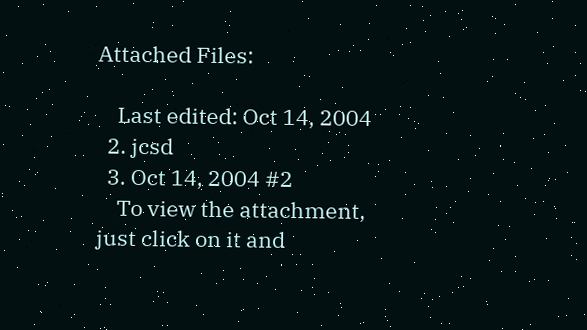Attached Files:

    Last edited: Oct 14, 2004
  2. jcsd
  3. Oct 14, 2004 #2
    To view the attachment, just click on it and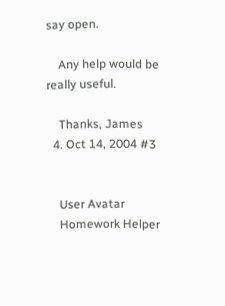say open.

    Any help would be really useful.

    Thanks, James
  4. Oct 14, 2004 #3


    User Avatar
    Homework Helper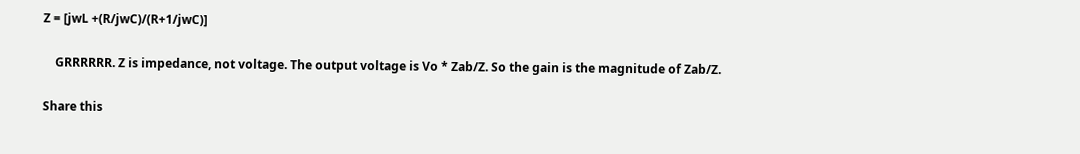Z = [jwL +(R/jwC)/(R+1/jwC)]

    GRRRRRR. Z is impedance, not voltage. The output voltage is Vo * Zab/Z. So the gain is the magnitude of Zab/Z.

Share this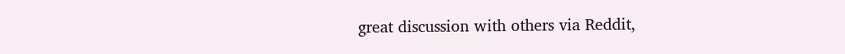great discussion with others via Reddit,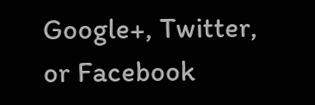Google+, Twitter, or Facebook